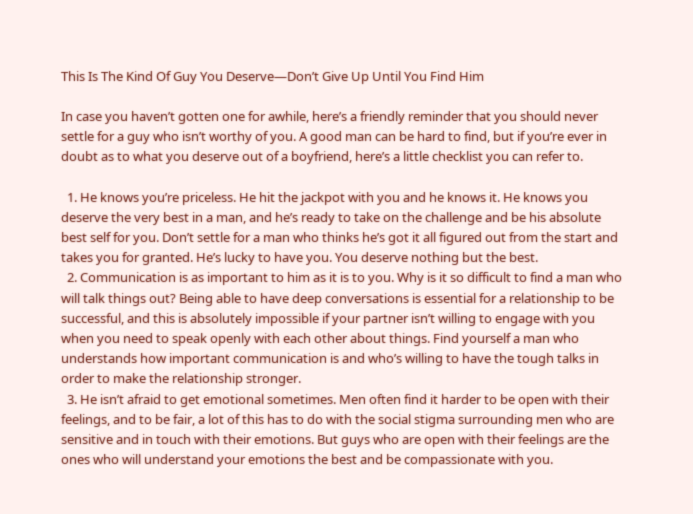This Is The Kind Of Guy You Deserve—Don’t Give Up Until You Find Him

In case you haven’t gotten one for awhile, here’s a friendly reminder that you should never settle for a guy who isn’t worthy of you. A good man can be hard to find, but if you’re ever in doubt as to what you deserve out of a boyfriend, here’s a little checklist you can refer to.

  1. He knows you’re priceless. He hit the jackpot with you and he knows it. He knows you deserve the very best in a man, and he’s ready to take on the challenge and be his absolute best self for you. Don’t settle for a man who thinks he’s got it all figured out from the start and takes you for granted. He’s lucky to have you. You deserve nothing but the best.
  2. Communication is as important to him as it is to you. Why is it so difficult to find a man who will talk things out? Being able to have deep conversations is essential for a relationship to be successful, and this is absolutely impossible if your partner isn’t willing to engage with you when you need to speak openly with each other about things. Find yourself a man who understands how important communication is and who’s willing to have the tough talks in order to make the relationship stronger.
  3. He isn’t afraid to get emotional sometimes. Men often find it harder to be open with their feelings, and to be fair, a lot of this has to do with the social stigma surrounding men who are sensitive and in touch with their emotions. But guys who are open with their feelings are the ones who will understand your emotions the best and be compassionate with you.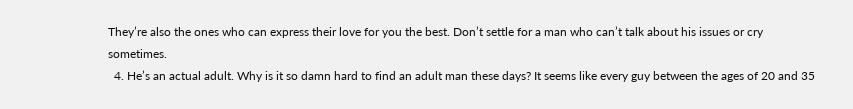They’re also the ones who can express their love for you the best. Don’t settle for a man who can’t talk about his issues or cry sometimes.
  4. He’s an actual adult. Why is it so damn hard to find an adult man these days? It seems like every guy between the ages of 20 and 35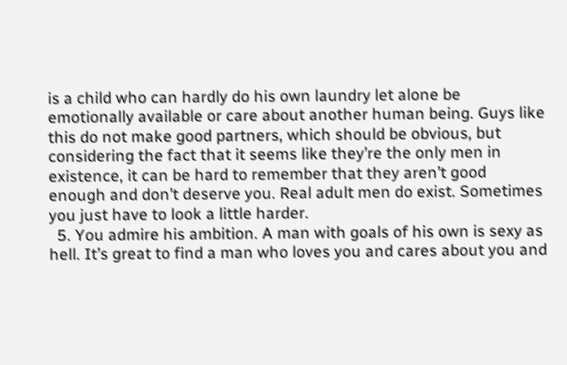is a child who can hardly do his own laundry let alone be emotionally available or care about another human being. Guys like this do not make good partners, which should be obvious, but considering the fact that it seems like they’re the only men in existence, it can be hard to remember that they aren’t good enough and don’t deserve you. Real adult men do exist. Sometimes you just have to look a little harder.
  5. You admire his ambition. A man with goals of his own is sexy as hell. It’s great to find a man who loves you and cares about you and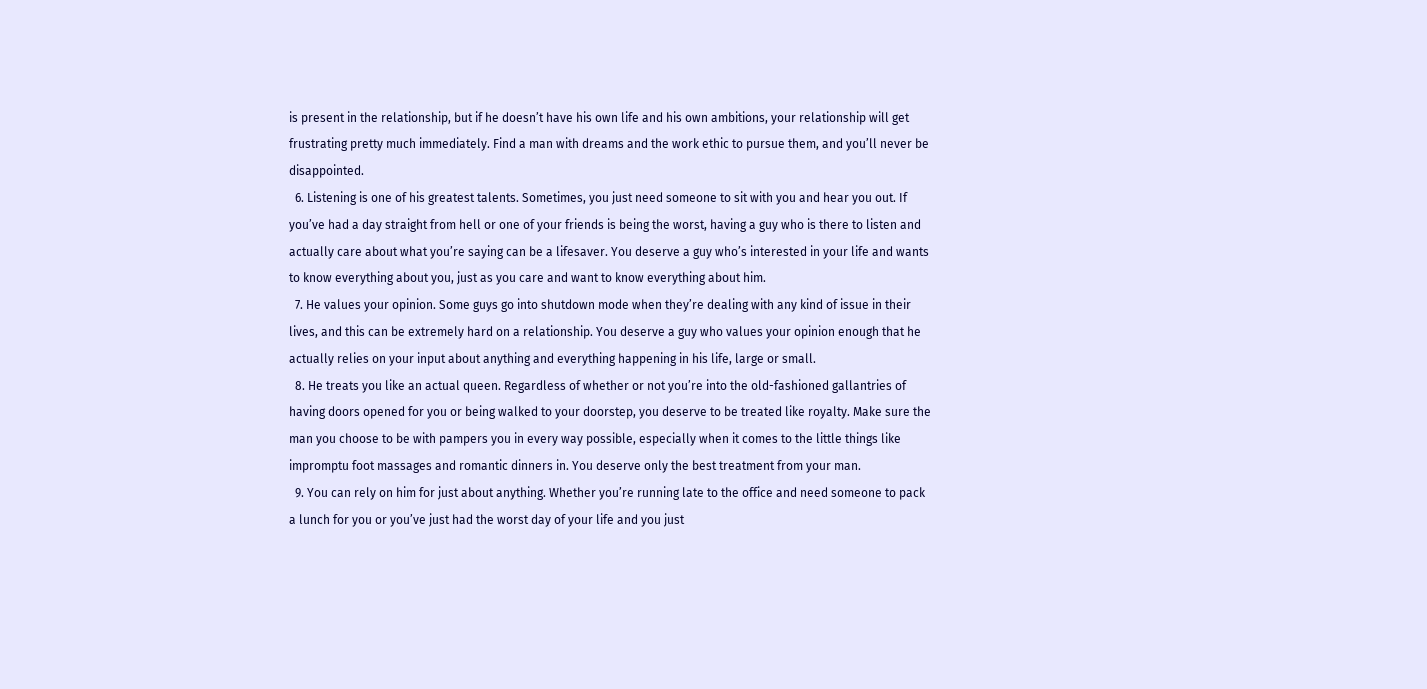is present in the relationship, but if he doesn’t have his own life and his own ambitions, your relationship will get frustrating pretty much immediately. Find a man with dreams and the work ethic to pursue them, and you’ll never be disappointed.
  6. Listening is one of his greatest talents. Sometimes, you just need someone to sit with you and hear you out. If you’ve had a day straight from hell or one of your friends is being the worst, having a guy who is there to listen and actually care about what you’re saying can be a lifesaver. You deserve a guy who’s interested in your life and wants to know everything about you, just as you care and want to know everything about him.
  7. He values your opinion. Some guys go into shutdown mode when they’re dealing with any kind of issue in their lives, and this can be extremely hard on a relationship. You deserve a guy who values your opinion enough that he actually relies on your input about anything and everything happening in his life, large or small.
  8. He treats you like an actual queen. Regardless of whether or not you’re into the old-fashioned gallantries of having doors opened for you or being walked to your doorstep, you deserve to be treated like royalty. Make sure the man you choose to be with pampers you in every way possible, especially when it comes to the little things like impromptu foot massages and romantic dinners in. You deserve only the best treatment from your man.
  9. You can rely on him for just about anything. Whether you’re running late to the office and need someone to pack a lunch for you or you’ve just had the worst day of your life and you just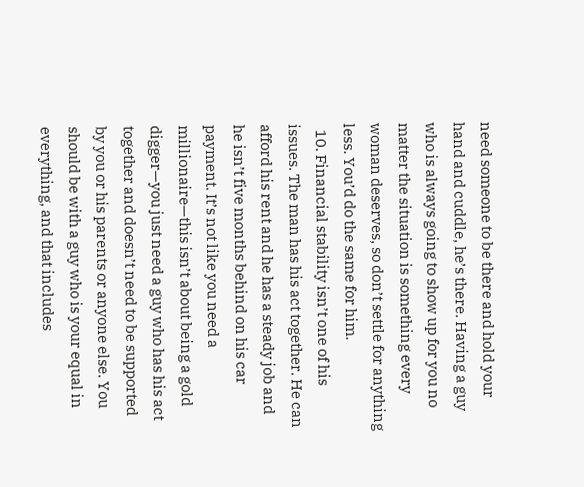need someone to be there and hold your hand and cuddle, he’s there. Having a guy who is always going to show up for you no matter the situation is something every woman deserves, so don’t settle for anything less. You’d do the same for him.
  10. Financial stability isn’t one of his issues. The man has his act together. He can afford his rent and he has a steady job and he isn’t five months behind on his car payment. It’s not like you need a millionaire—this isn’t about being a gold digger—you just need a guy who has his act together and doesn’t need to be supported by you or his parents or anyone else. You should be with a guy who is your equal in everything, and that includes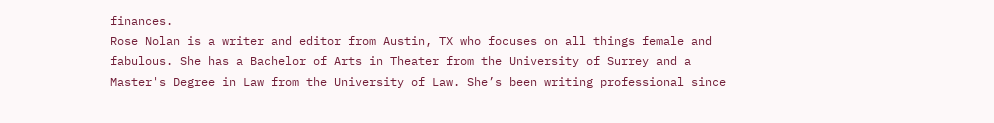finances.
Rose Nolan is a writer and editor from Austin, TX who focuses on all things female and fabulous. She has a Bachelor of Arts in Theater from the University of Surrey and a Master's Degree in Law from the University of Law. She’s been writing professional since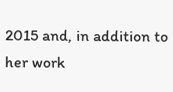2015 and, in addition to her work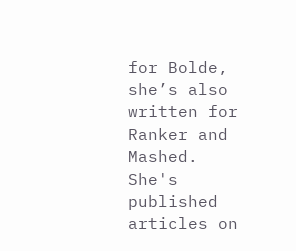for Bolde, she’s also written for Ranker and Mashed. She's published articles on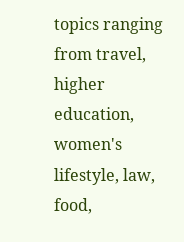topics ranging from travel, higher education, women's lifestyle, law, food,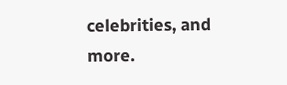celebrities, and more.